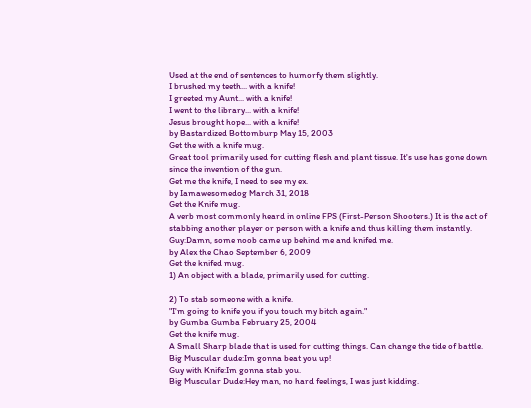Used at the end of sentences to humorfy them slightly.
I brushed my teeth... with a knife!
I greeted my Aunt... with a knife!
I went to the library... with a knife!
Jesus brought hope... with a knife!
by Bastardized Bottomburp May 15, 2003
Get the with a knife mug.
Great tool primarily used for cutting flesh and plant tissue. It's use has gone down since the invention of the gun.
Get me the knife, I need to see my ex.
by Iamawesomedog March 31, 2018
Get the Knife mug.
A verb most commonly heard in online FPS (First-Person Shooters.) It is the act of stabbing another player or person with a knife and thus killing them instantly.
Guy:Damn, some noob came up behind me and knifed me.
by Alex the Chao September 6, 2009
Get the knifed mug.
1) An object with a blade, primarily used for cutting.

2) To stab someone with a knife.
"I'm going to knife you if you touch my bitch again."
by Gumba Gumba February 25, 2004
Get the knife mug.
A Small Sharp blade that is used for cutting things. Can change the tide of battle.
Big Muscular dude:Im gonna beat you up!
Guy with Knife:Im gonna stab you.
Big Muscular Dude:Hey man, no hard feelings, I was just kidding.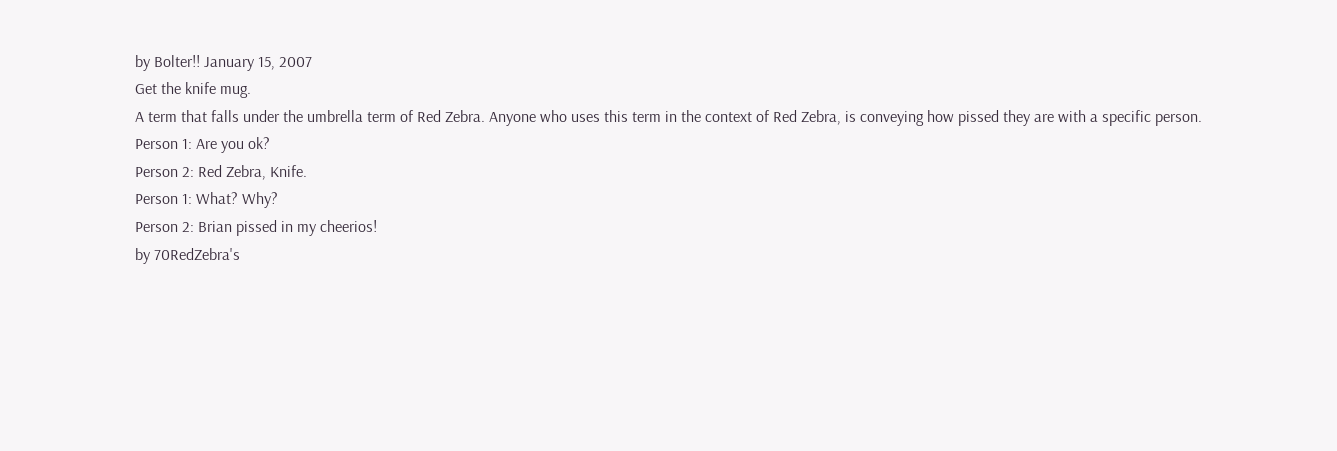by Bolter!! January 15, 2007
Get the knife mug.
A term that falls under the umbrella term of Red Zebra. Anyone who uses this term in the context of Red Zebra, is conveying how pissed they are with a specific person.
Person 1: Are you ok?
Person 2: Red Zebra, Knife.
Person 1: What? Why?
Person 2: Brian pissed in my cheerios!
by 70RedZebra's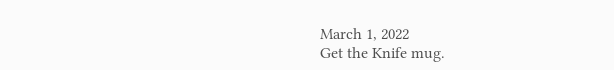March 1, 2022
Get the Knife mug.